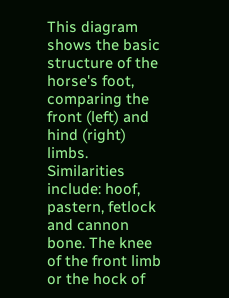This diagram shows the basic structure of the horse's foot, comparing the front (left) and hind (right) limbs. Similarities include: hoof, pastern, fetlock and cannon bone. The knee of the front limb or the hock of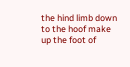the hind limb down to the hoof make up the foot of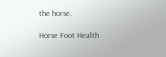the horse.

Horse Foot Health